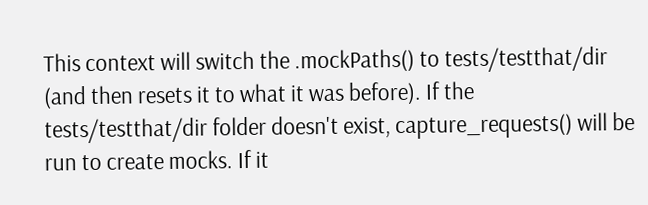This context will switch the .mockPaths() to tests/testthat/dir (and then resets it to what it was before). If the tests/testthat/dir folder doesn't exist, capture_requests() will be run to create mocks. If it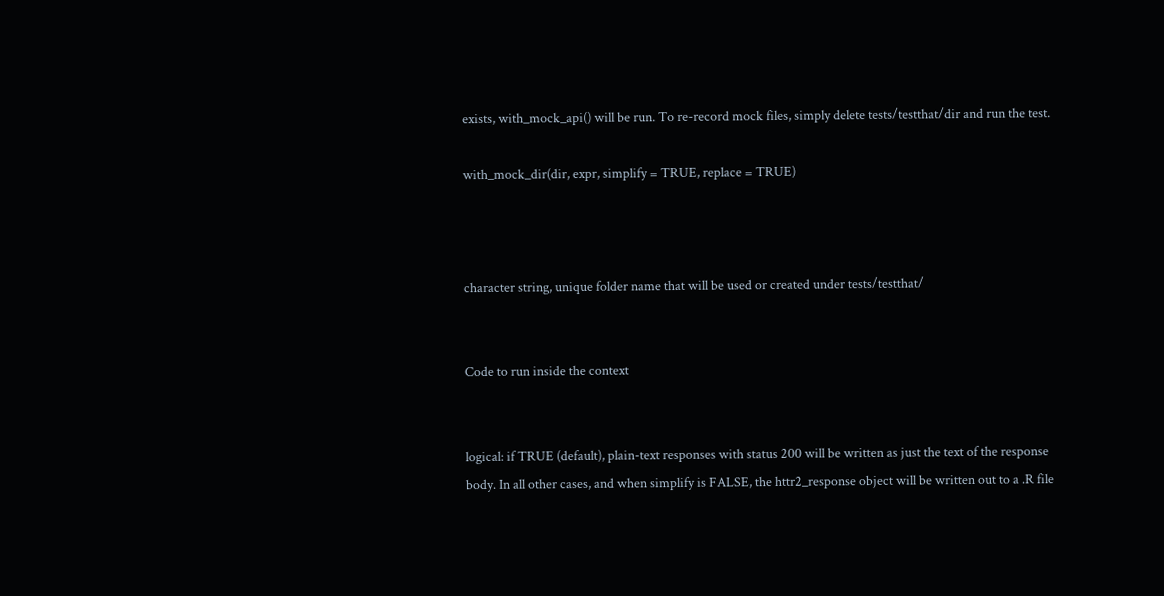exists, with_mock_api() will be run. To re-record mock files, simply delete tests/testthat/dir and run the test.

with_mock_dir(dir, expr, simplify = TRUE, replace = TRUE)



character string, unique folder name that will be used or created under tests/testthat/


Code to run inside the context


logical: if TRUE (default), plain-text responses with status 200 will be written as just the text of the response body. In all other cases, and when simplify is FALSE, the httr2_response object will be written out to a .R file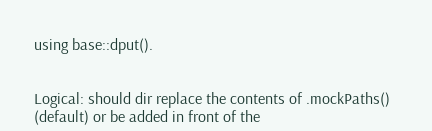using base::dput().


Logical: should dir replace the contents of .mockPaths() (default) or be added in front of the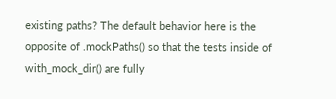existing paths? The default behavior here is the opposite of .mockPaths() so that the tests inside of with_mock_dir() are fully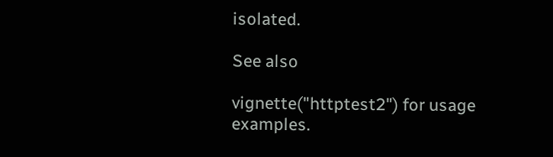isolated.

See also

vignette("httptest2") for usage examples.